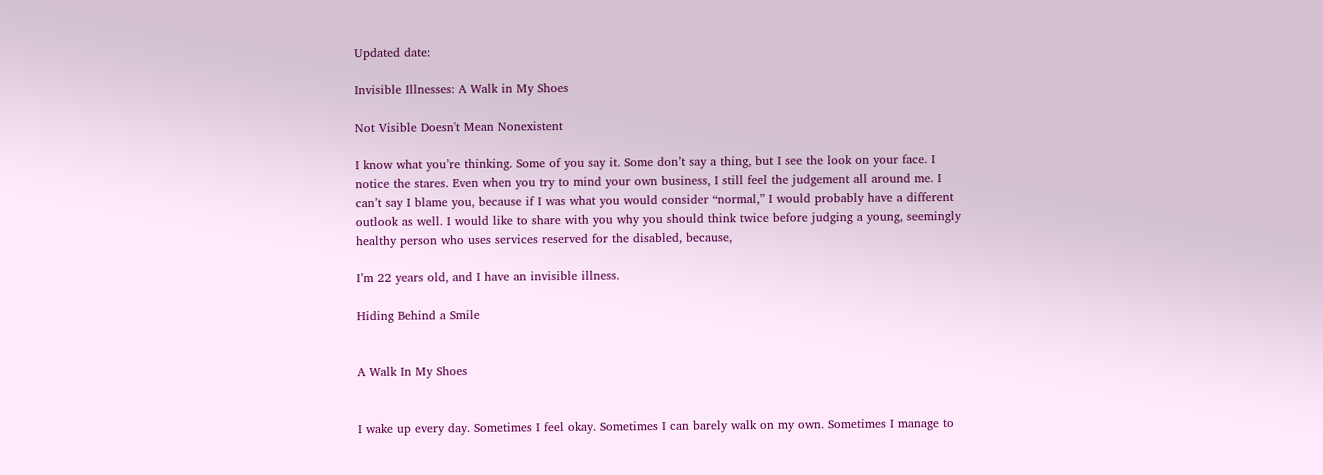Updated date:

Invisible Illnesses: A Walk in My Shoes

Not Visible Doesn't Mean Nonexistent

I know what you’re thinking. Some of you say it. Some don’t say a thing, but I see the look on your face. I notice the stares. Even when you try to mind your own business, I still feel the judgement all around me. I can’t say I blame you, because if I was what you would consider “normal,” I would probably have a different outlook as well. I would like to share with you why you should think twice before judging a young, seemingly healthy person who uses services reserved for the disabled, because,

I’m 22 years old, and I have an invisible illness.

Hiding Behind a Smile


A Walk In My Shoes


I wake up every day. Sometimes I feel okay. Sometimes I can barely walk on my own. Sometimes I manage to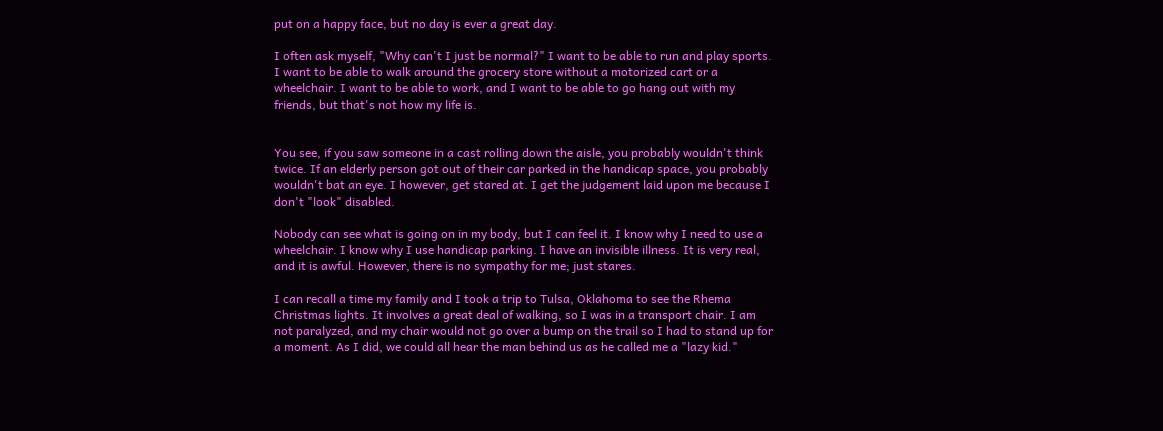put on a happy face, but no day is ever a great day.

I often ask myself, "Why can't I just be normal?" I want to be able to run and play sports. I want to be able to walk around the grocery store without a motorized cart or a wheelchair. I want to be able to work, and I want to be able to go hang out with my friends, but that's not how my life is.


You see, if you saw someone in a cast rolling down the aisle, you probably wouldn't think twice. If an elderly person got out of their car parked in the handicap space, you probably wouldn't bat an eye. I however, get stared at. I get the judgement laid upon me because I don't "look" disabled.

Nobody can see what is going on in my body, but I can feel it. I know why I need to use a wheelchair. I know why I use handicap parking. I have an invisible illness. It is very real, and it is awful. However, there is no sympathy for me; just stares.

I can recall a time my family and I took a trip to Tulsa, Oklahoma to see the Rhema Christmas lights. It involves a great deal of walking, so I was in a transport chair. I am not paralyzed, and my chair would not go over a bump on the trail so I had to stand up for a moment. As I did, we could all hear the man behind us as he called me a "lazy kid."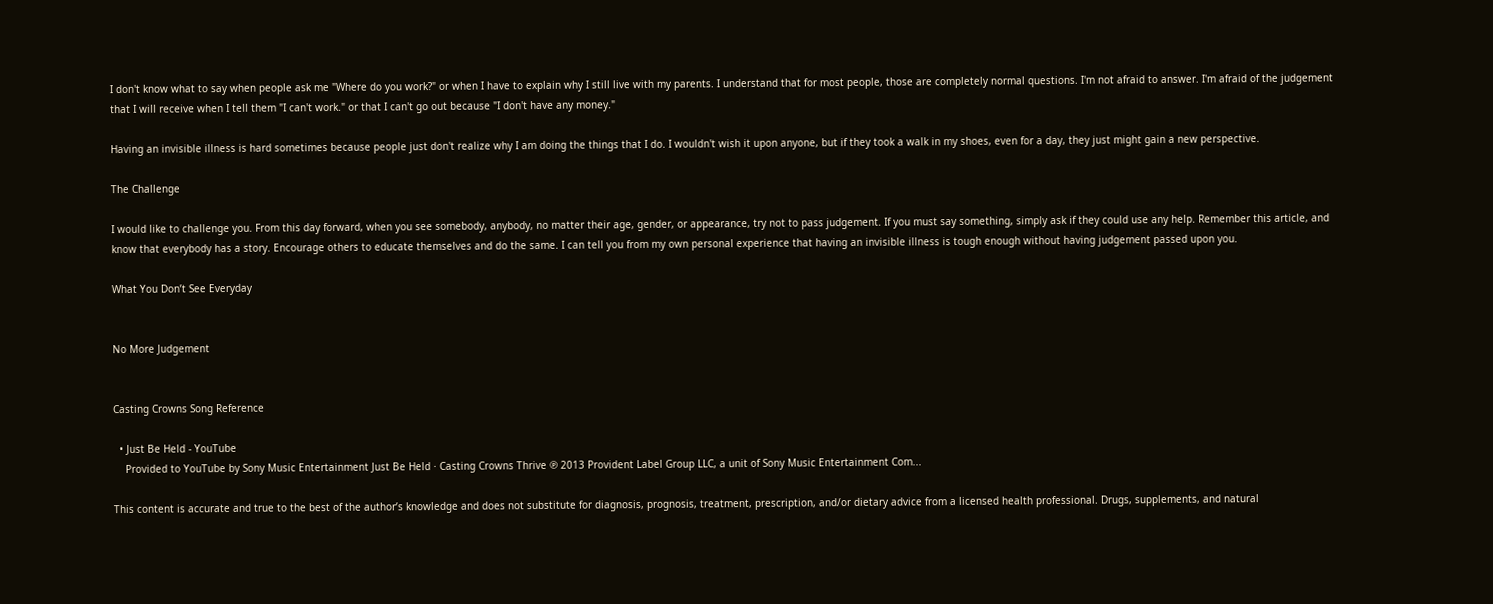I don't know what to say when people ask me "Where do you work?" or when I have to explain why I still live with my parents. I understand that for most people, those are completely normal questions. I'm not afraid to answer. I'm afraid of the judgement that I will receive when I tell them "I can't work." or that I can't go out because "I don't have any money."

Having an invisible illness is hard sometimes because people just don't realize why I am doing the things that I do. I wouldn't wish it upon anyone, but if they took a walk in my shoes, even for a day, they just might gain a new perspective.

The Challenge

I would like to challenge you. From this day forward, when you see somebody, anybody, no matter their age, gender, or appearance, try not to pass judgement. If you must say something, simply ask if they could use any help. Remember this article, and know that everybody has a story. Encourage others to educate themselves and do the same. I can tell you from my own personal experience that having an invisible illness is tough enough without having judgement passed upon you.

What You Don’t See Everyday


No More Judgement


Casting Crowns Song Reference

  • Just Be Held - YouTube
    Provided to YouTube by Sony Music Entertainment Just Be Held · Casting Crowns Thrive ℗ 2013 Provident Label Group LLC, a unit of Sony Music Entertainment Com...

This content is accurate and true to the best of the author’s knowledge and does not substitute for diagnosis, prognosis, treatment, prescription, and/or dietary advice from a licensed health professional. Drugs, supplements, and natural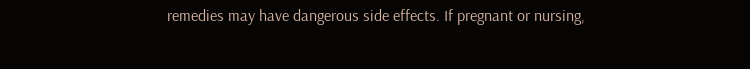remedies may have dangerous side effects. If pregnant or nursing,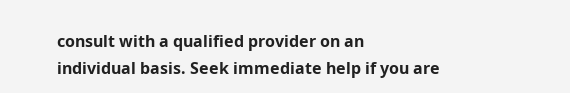consult with a qualified provider on an individual basis. Seek immediate help if you are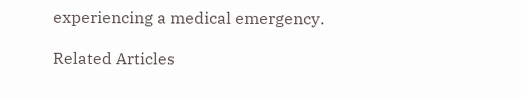experiencing a medical emergency.

Related Articles